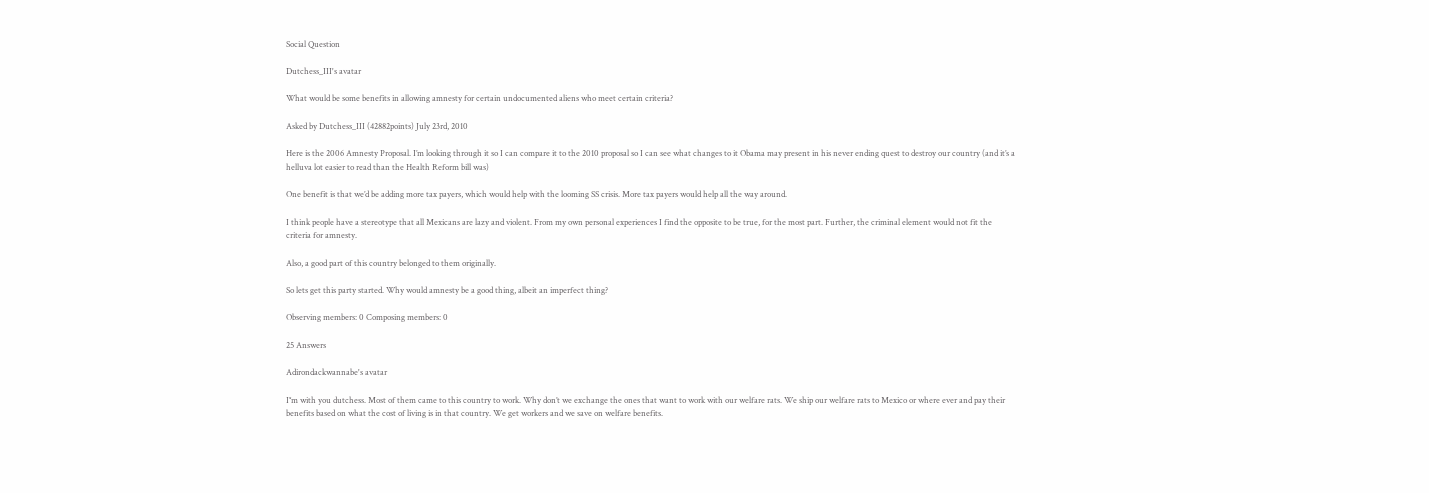Social Question

Dutchess_III's avatar

What would be some benefits in allowing amnesty for certain undocumented aliens who meet certain criteria?

Asked by Dutchess_III (42882points) July 23rd, 2010

Here is the 2006 Amnesty Proposal. I’m looking through it so I can compare it to the 2010 proposal so I can see what changes to it Obama may present in his never ending quest to destroy our country (and it’s a helluva lot easier to read than the Health Reform bill was)

One benefit is that we’d be adding more tax payers, which would help with the looming SS crisis. More tax payers would help all the way around.

I think people have a stereotype that all Mexicans are lazy and violent. From my own personal experiences I find the opposite to be true, for the most part. Further, the criminal element would not fit the criteria for amnesty.

Also, a good part of this country belonged to them originally.

So lets get this party started. Why would amnesty be a good thing, albeit an imperfect thing?

Observing members: 0 Composing members: 0

25 Answers

Adirondackwannabe's avatar

I’‘m with you dutchess. Most of them came to this country to work. Why don’t we exchange the ones that want to work with our welfare rats. We ship our welfare rats to Mexico or where ever and pay their benefits based on what the cost of living is in that country. We get workers and we save on welfare benefits.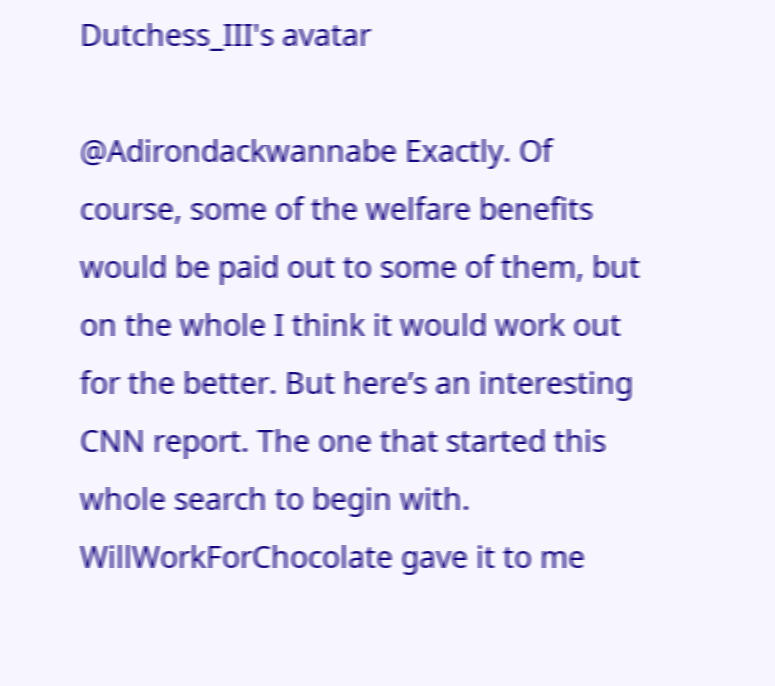Dutchess_III's avatar

@Adirondackwannabe Exactly. Of course, some of the welfare benefits would be paid out to some of them, but on the whole I think it would work out for the better. But here’s an interesting CNN report. The one that started this whole search to begin with. WillWorkForChocolate gave it to me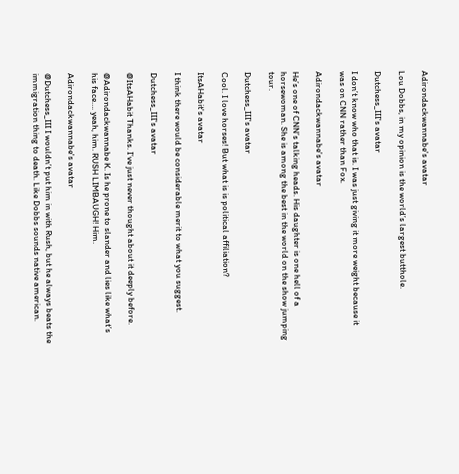Adirondackwannabe's avatar

Lou Dobbs, in my opinion is the world’s largest butthole.

Dutchess_III's avatar

I don’t know who that is. I was just giving it more weight because it was on CNN rather than Fox.

Adirondackwannabe's avatar

He’s one of CNN’s talking heads. His daughter is one hell of a horsewoman. She is among the best in the world on the show jumping tour.

Dutchess_III's avatar

Cool. I love horses! But what is is political affiliation?

ItsAHabit's avatar

I think there would be considerable merit to what you suggest.

Dutchess_III's avatar

@ItsAHabit Thanks. I’ve just never thought about it deeply before.

@Adirondackwannabe K. Is he prone to slander and lies like what’s his face…. yeah, him. RUSH LIMBAUGH! Him.

Adirondackwannabe's avatar

@Dutchess_III I wouldn’t put him in with Rush, but he always beats the immigration thing to death. Like Dobbs sounds native american.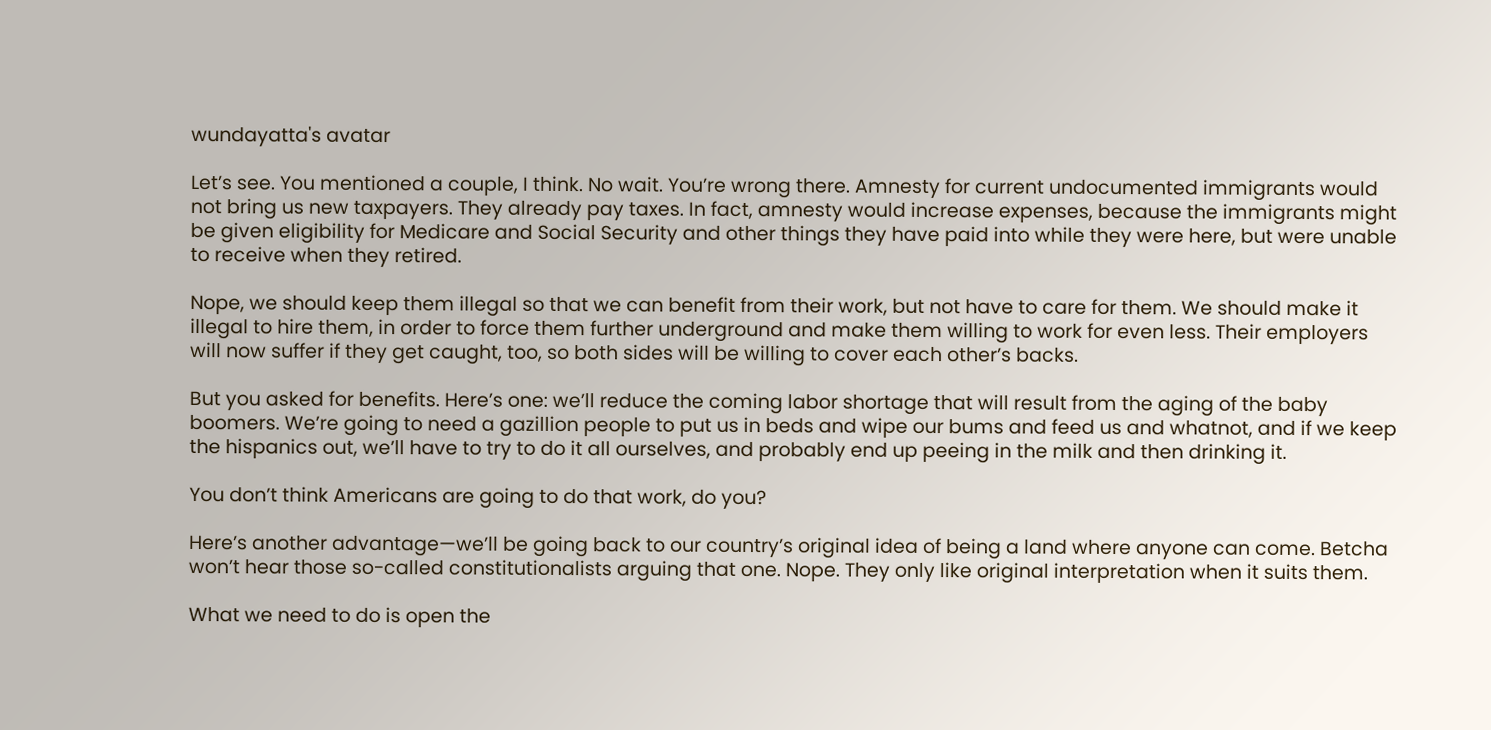wundayatta's avatar

Let’s see. You mentioned a couple, I think. No wait. You’re wrong there. Amnesty for current undocumented immigrants would not bring us new taxpayers. They already pay taxes. In fact, amnesty would increase expenses, because the immigrants might be given eligibility for Medicare and Social Security and other things they have paid into while they were here, but were unable to receive when they retired.

Nope, we should keep them illegal so that we can benefit from their work, but not have to care for them. We should make it illegal to hire them, in order to force them further underground and make them willing to work for even less. Their employers will now suffer if they get caught, too, so both sides will be willing to cover each other’s backs.

But you asked for benefits. Here’s one: we’ll reduce the coming labor shortage that will result from the aging of the baby boomers. We’re going to need a gazillion people to put us in beds and wipe our bums and feed us and whatnot, and if we keep the hispanics out, we’ll have to try to do it all ourselves, and probably end up peeing in the milk and then drinking it.

You don’t think Americans are going to do that work, do you?

Here’s another advantage—we’ll be going back to our country’s original idea of being a land where anyone can come. Betcha won’t hear those so-called constitutionalists arguing that one. Nope. They only like original interpretation when it suits them.

What we need to do is open the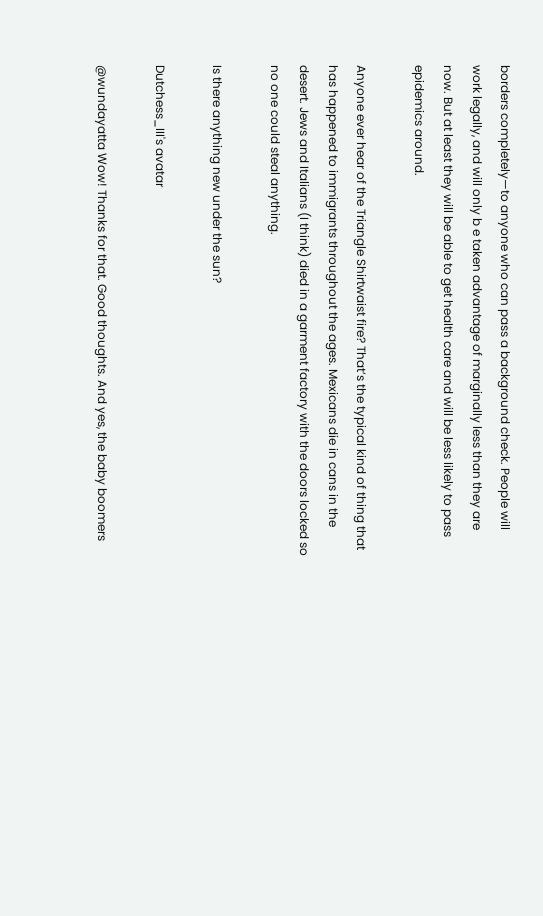borders completely—to anyone who can pass a background check. People will work legally, and will only b e taken advantage of marginally less than they are now. But at least they will be able to get health care and will be less likely to pass epidemics around.

Anyone ever hear of the Triangle Shirtwaist fire? That’s the typical kind of thing that has happened to immigrants throughout the ages. Mexicans die in cans in the desert. Jews and Italians (I think) died in a garment factory with the doors locked so no one could steal anything.

Is there anything new under the sun?

Dutchess_III's avatar

@wundayatta Wow! Thanks for that. Good thoughts. And yes, the baby boomers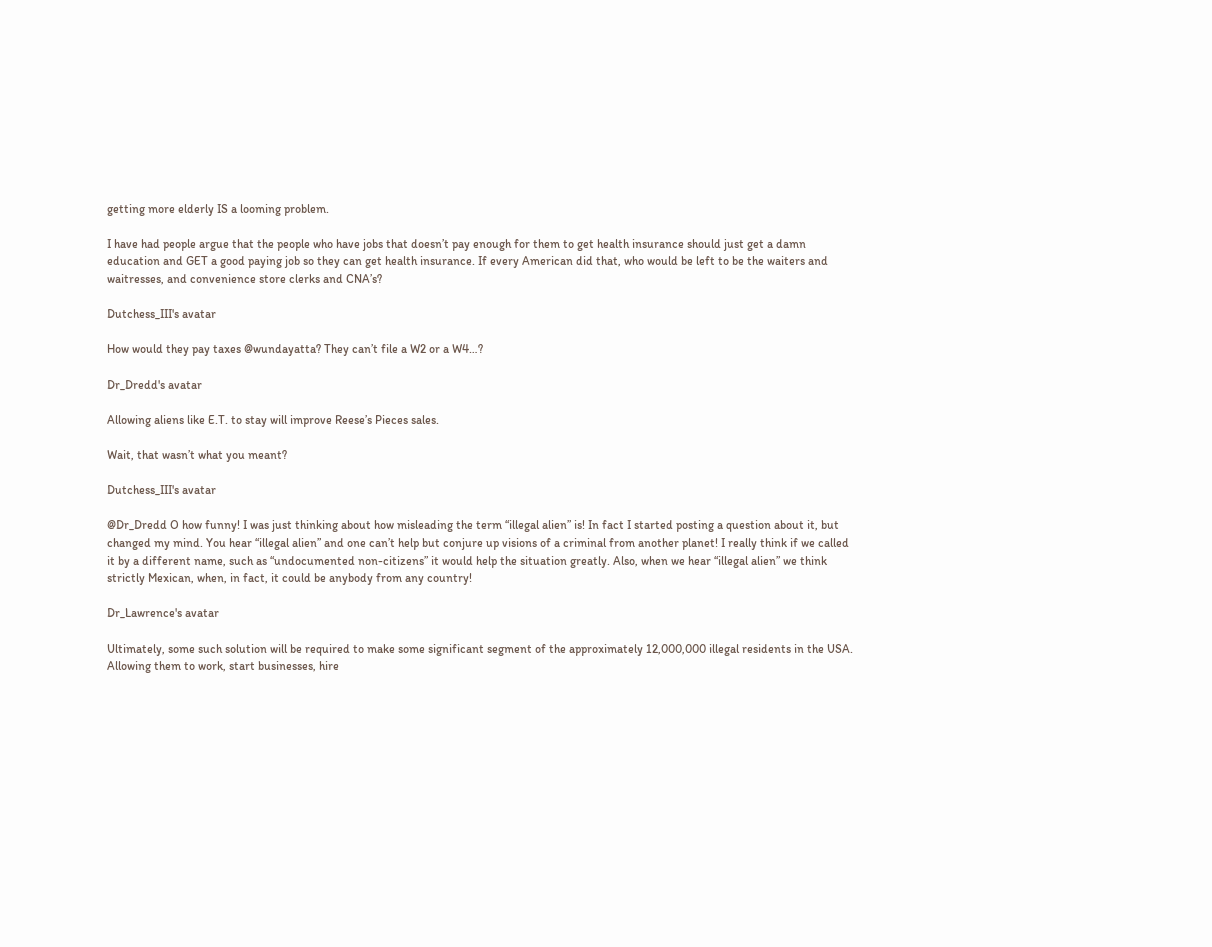getting more elderly IS a looming problem.

I have had people argue that the people who have jobs that doesn’t pay enough for them to get health insurance should just get a damn education and GET a good paying job so they can get health insurance. If every American did that, who would be left to be the waiters and waitresses, and convenience store clerks and CNA’s?

Dutchess_III's avatar

How would they pay taxes @wundayatta? They can’t file a W2 or a W4…?

Dr_Dredd's avatar

Allowing aliens like E.T. to stay will improve Reese’s Pieces sales.

Wait, that wasn’t what you meant?

Dutchess_III's avatar

@Dr_Dredd O how funny! I was just thinking about how misleading the term “illegal alien” is! In fact I started posting a question about it, but changed my mind. You hear “illegal alien” and one can’t help but conjure up visions of a criminal from another planet! I really think if we called it by a different name, such as “undocumented non-citizens” it would help the situation greatly. Also, when we hear “illegal alien” we think strictly Mexican, when, in fact, it could be anybody from any country!

Dr_Lawrence's avatar

Ultimately, some such solution will be required to make some significant segment of the approximately 12,000,000 illegal residents in the USA.
Allowing them to work, start businesses, hire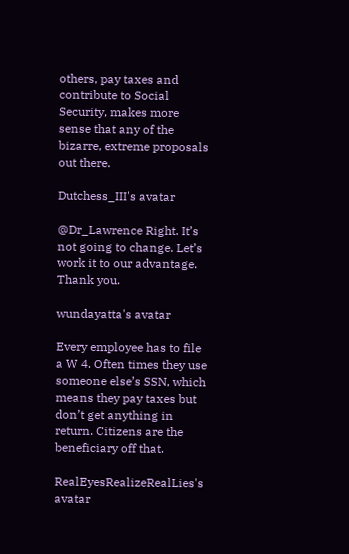others, pay taxes and contribute to Social Security, makes more sense that any of the bizarre, extreme proposals out there.

Dutchess_III's avatar

@Dr_Lawrence Right. It’s not going to change. Let’s work it to our advantage. Thank you.

wundayatta's avatar

Every employee has to file a W 4. Often times they use someone else’s SSN, which means they pay taxes but don’t get anything in return. Citizens are the beneficiary off that.

RealEyesRealizeRealLies's avatar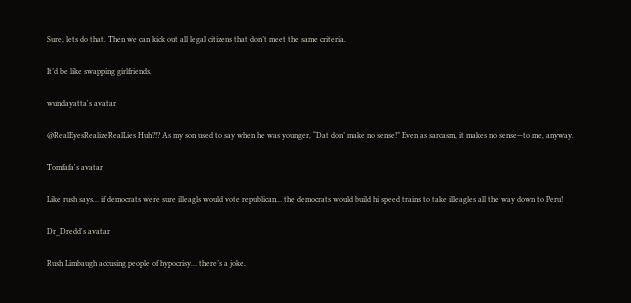Sure, lets do that. Then we can kick out all legal citizens that don’t meet the same criteria.

It’d be like swapping girlfriends.

wundayatta's avatar

@RealEyesRealizeRealLies Huh?!? As my son used to say when he was younger, “Dat don’ make no sense!” Even as sarcasm, it makes no sense—to me, anyway.

Tomfafa's avatar

Like rush says… if democrats were sure illeagls would vote republican… the democrats would build hi speed trains to take illeagles all the way down to Peru!

Dr_Dredd's avatar

Rush Limbaugh accusing people of hypocrisy… there’s a joke.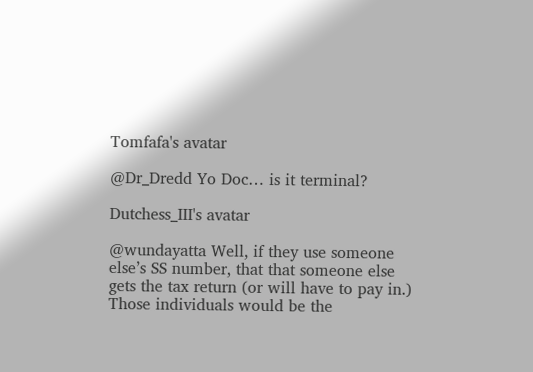Tomfafa's avatar

@Dr_Dredd Yo Doc… is it terminal?

Dutchess_III's avatar

@wundayatta Well, if they use someone else’s SS number, that that someone else gets the tax return (or will have to pay in.) Those individuals would be the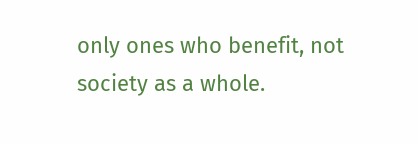only ones who benefit, not society as a whole.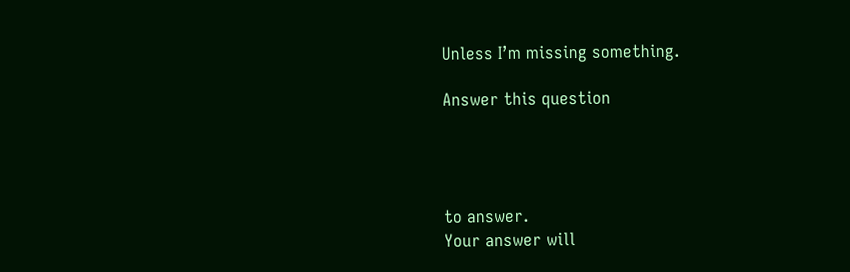Unless I’m missing something.

Answer this question




to answer.
Your answer will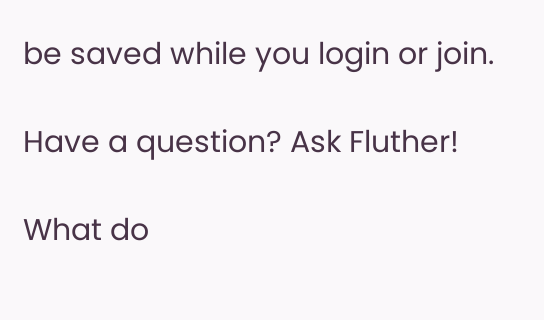be saved while you login or join.

Have a question? Ask Fluther!

What do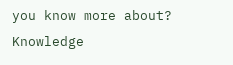you know more about?
Knowledge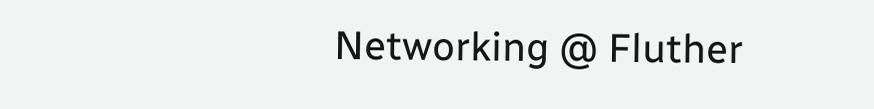Networking @ Fluther